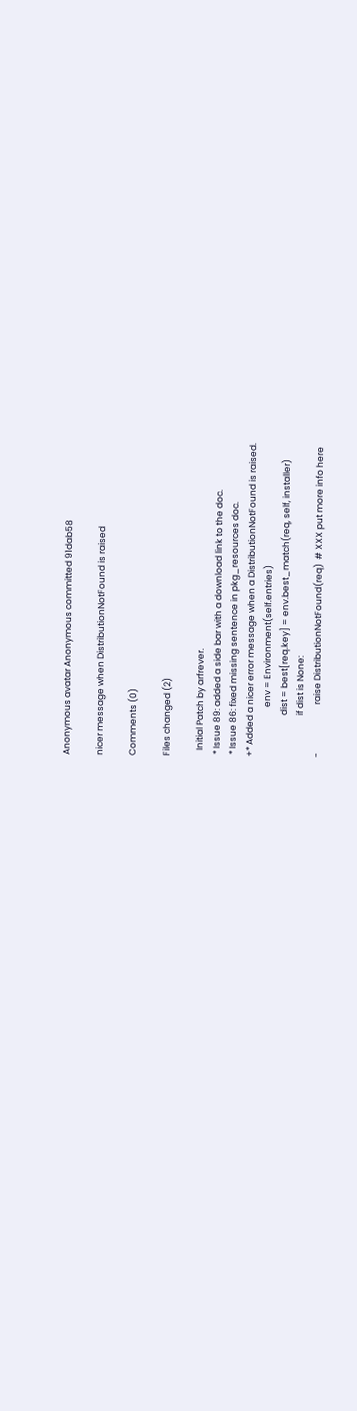Anonymous avatar Anonymous committed 91dab58

nicer message when DistributionNotFound is raised

Comments (0)

Files changed (2)

   Initial Patch by arfrever.
 * Issue 89: added a side bar with a download link to the doc.
 * Issue 86: fixed missing sentence in pkg_resources doc.
+* Added a nicer error message when a DistributionNotFound is raised.
                         env = Environment(self.entries)
                     dist = best[req.key] = env.best_match(req, self, installer)
                     if dist is None:
-                        raise DistributionNotFound(req)  # XXX put more info here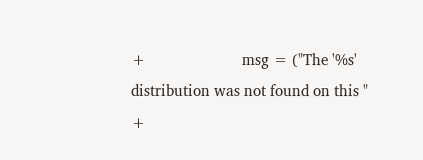+                        msg = ("The '%s' distribution was not found on this "
+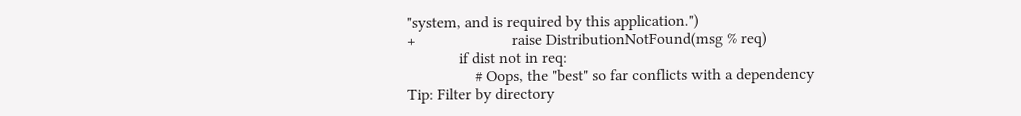"system, and is required by this application.")
+                        raise DistributionNotFound(msg % req)
             if dist not in req:
                 # Oops, the "best" so far conflicts with a dependency
Tip: Filter by directory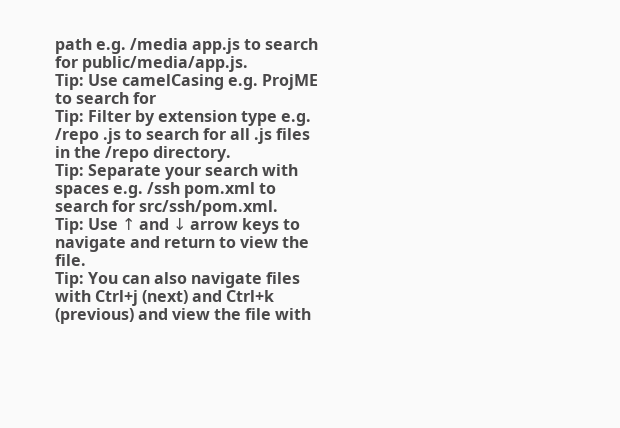path e.g. /media app.js to search for public/media/app.js.
Tip: Use camelCasing e.g. ProjME to search for
Tip: Filter by extension type e.g. /repo .js to search for all .js files in the /repo directory.
Tip: Separate your search with spaces e.g. /ssh pom.xml to search for src/ssh/pom.xml.
Tip: Use ↑ and ↓ arrow keys to navigate and return to view the file.
Tip: You can also navigate files with Ctrl+j (next) and Ctrl+k (previous) and view the file with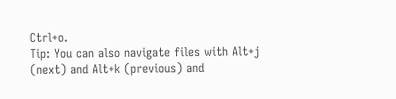Ctrl+o.
Tip: You can also navigate files with Alt+j (next) and Alt+k (previous) and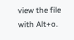view the file with Alt+o.